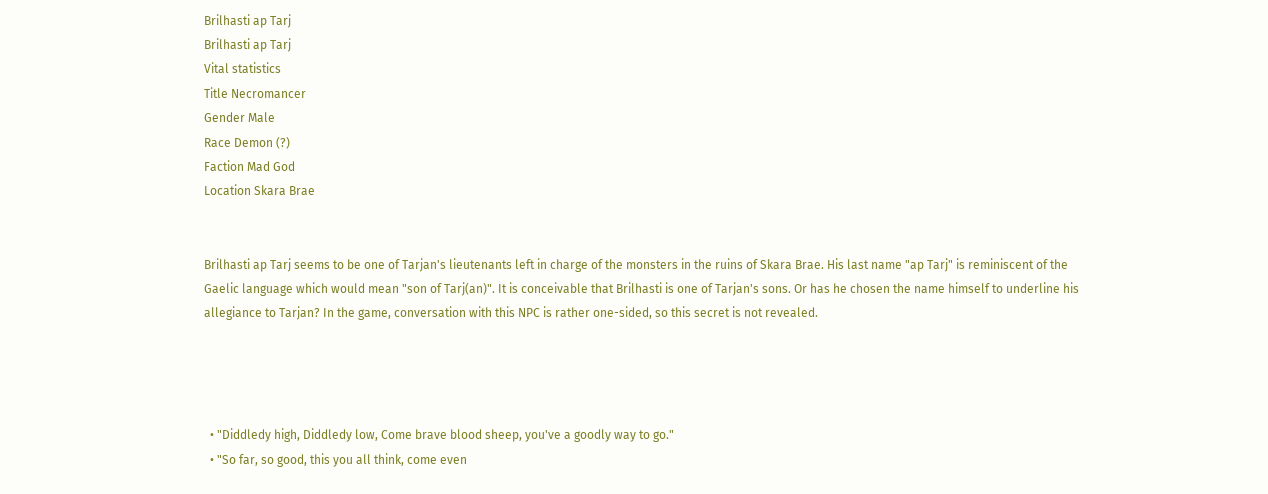Brilhasti ap Tarj
Brilhasti ap Tarj
Vital statistics
Title Necromancer
Gender Male
Race Demon (?)
Faction Mad God
Location Skara Brae


Brilhasti ap Tarj seems to be one of Tarjan's lieutenants left in charge of the monsters in the ruins of Skara Brae. His last name "ap Tarj" is reminiscent of the Gaelic language which would mean "son of Tarj(an)". It is conceivable that Brilhasti is one of Tarjan's sons. Or has he chosen the name himself to underline his allegiance to Tarjan? In the game, conversation with this NPC is rather one-sided, so this secret is not revealed.




  • "Diddledy high, Diddledy low, Come brave blood sheep, you've a goodly way to go."
  • "So far, so good, this you all think, come even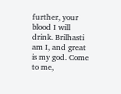further, your blood I will drink. Brilhasti am I, and great is my god. Come to me,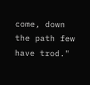come, down the path few have trod."